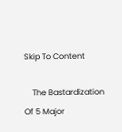Skip To Content

    The Bastardization Of 5 Major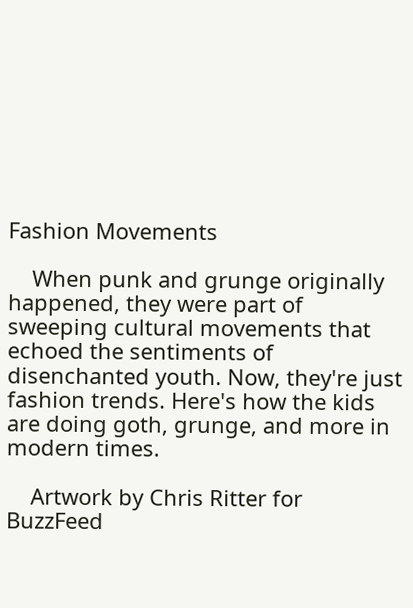Fashion Movements

    When punk and grunge originally happened, they were part of sweeping cultural movements that echoed the sentiments of disenchanted youth. Now, they're just fashion trends. Here's how the kids are doing goth, grunge, and more in modern times.

    Artwork by Chris Ritter for BuzzFeed